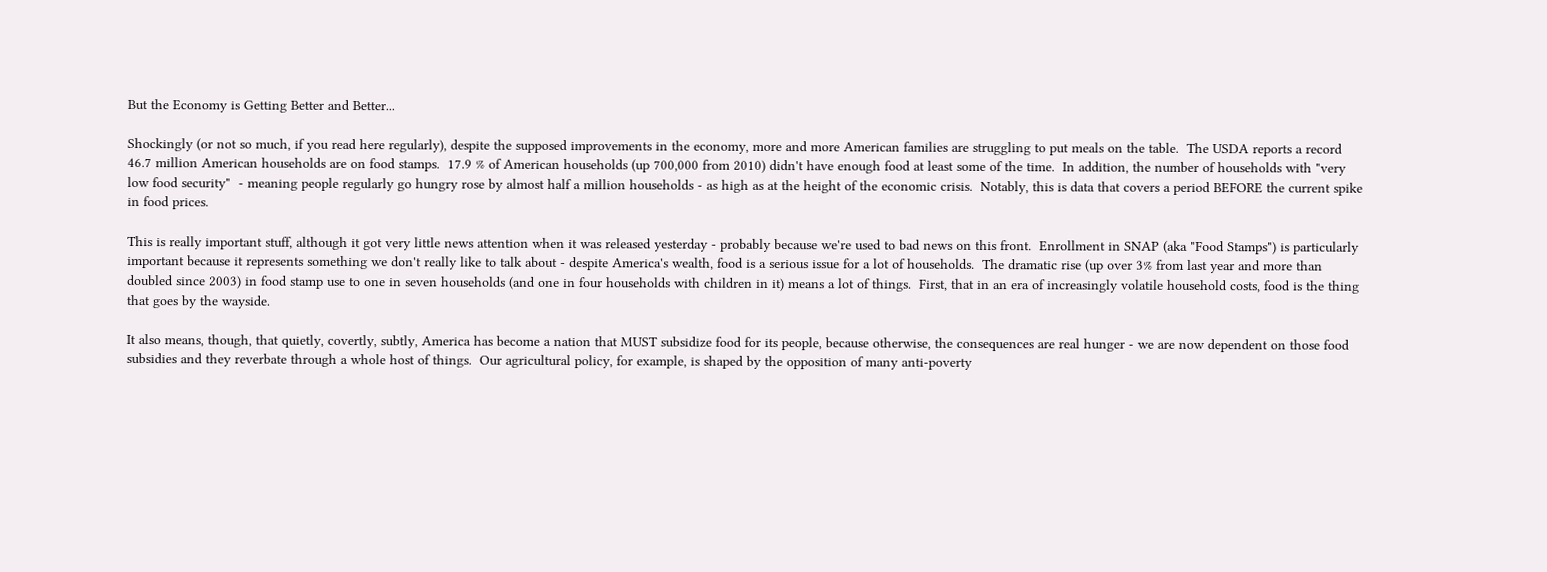But the Economy is Getting Better and Better...

Shockingly (or not so much, if you read here regularly), despite the supposed improvements in the economy, more and more American families are struggling to put meals on the table.  The USDA reports a record 46.7 million American households are on food stamps.  17.9 % of American households (up 700,000 from 2010) didn't have enough food at least some of the time.  In addition, the number of households with "very low food security"  - meaning people regularly go hungry rose by almost half a million households - as high as at the height of the economic crisis.  Notably, this is data that covers a period BEFORE the current spike in food prices.

This is really important stuff, although it got very little news attention when it was released yesterday - probably because we're used to bad news on this front.  Enrollment in SNAP (aka "Food Stamps") is particularly important because it represents something we don't really like to talk about - despite America's wealth, food is a serious issue for a lot of households.  The dramatic rise (up over 3% from last year and more than doubled since 2003) in food stamp use to one in seven households (and one in four households with children in it) means a lot of things.  First, that in an era of increasingly volatile household costs, food is the thing that goes by the wayside.

It also means, though, that quietly, covertly, subtly, America has become a nation that MUST subsidize food for its people, because otherwise, the consequences are real hunger - we are now dependent on those food subsidies and they reverbate through a whole host of things.  Our agricultural policy, for example, is shaped by the opposition of many anti-poverty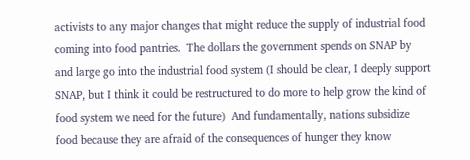activists to any major changes that might reduce the supply of industrial food coming into food pantries.  The dollars the government spends on SNAP by and large go into the industrial food system (I should be clear, I deeply support SNAP, but I think it could be restructured to do more to help grow the kind of food system we need for the future)  And fundamentally, nations subsidize food because they are afraid of the consequences of hunger they know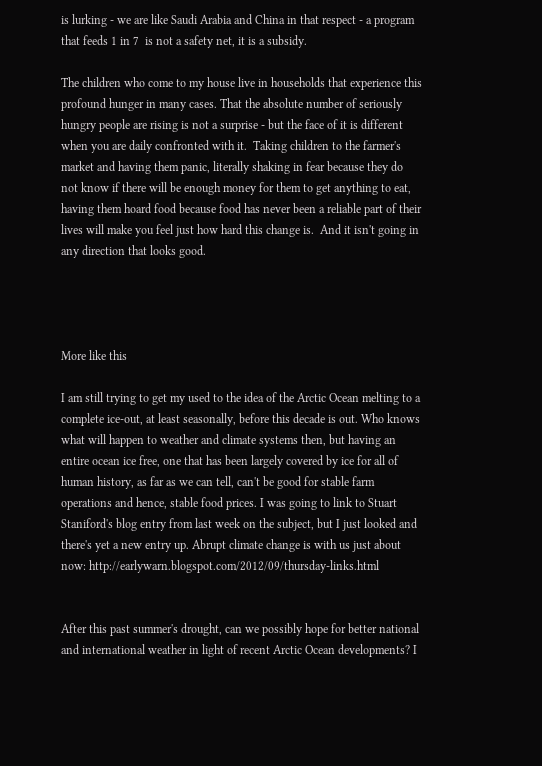is lurking - we are like Saudi Arabia and China in that respect - a program that feeds 1 in 7  is not a safety net, it is a subsidy.

The children who come to my house live in households that experience this profound hunger in many cases. That the absolute number of seriously hungry people are rising is not a surprise - but the face of it is different when you are daily confronted with it.  Taking children to the farmer's market and having them panic, literally shaking in fear because they do not know if there will be enough money for them to get anything to eat, having them hoard food because food has never been a reliable part of their lives will make you feel just how hard this change is.  And it isn't going in any direction that looks good.




More like this

I am still trying to get my used to the idea of the Arctic Ocean melting to a complete ice-out, at least seasonally, before this decade is out. Who knows what will happen to weather and climate systems then, but having an entire ocean ice free, one that has been largely covered by ice for all of human history, as far as we can tell, can't be good for stable farm operations and hence, stable food prices. I was going to link to Stuart Staniford's blog entry from last week on the subject, but I just looked and there's yet a new entry up. Abrupt climate change is with us just about now: http://earlywarn.blogspot.com/2012/09/thursday-links.html


After this past summer's drought, can we possibly hope for better national and international weather in light of recent Arctic Ocean developments? I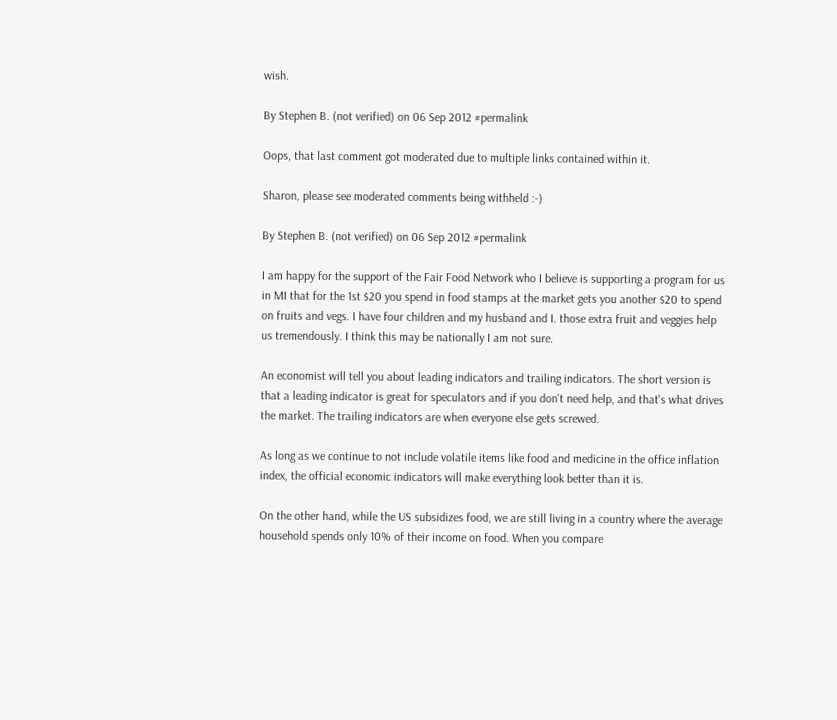wish.

By Stephen B. (not verified) on 06 Sep 2012 #permalink

Oops, that last comment got moderated due to multiple links contained within it.

Sharon, please see moderated comments being withheld :-)

By Stephen B. (not verified) on 06 Sep 2012 #permalink

I am happy for the support of the Fair Food Network who I believe is supporting a program for us in MI that for the 1st $20 you spend in food stamps at the market gets you another $20 to spend on fruits and vegs. I have four children and my husband and I. those extra fruit and veggies help us tremendously. I think this may be nationally I am not sure.

An economist will tell you about leading indicators and trailing indicators. The short version is that a leading indicator is great for speculators and if you don't need help, and that's what drives the market. The trailing indicators are when everyone else gets screwed.

As long as we continue to not include volatile items like food and medicine in the office inflation index, the official economic indicators will make everything look better than it is.

On the other hand, while the US subsidizes food, we are still living in a country where the average household spends only 10% of their income on food. When you compare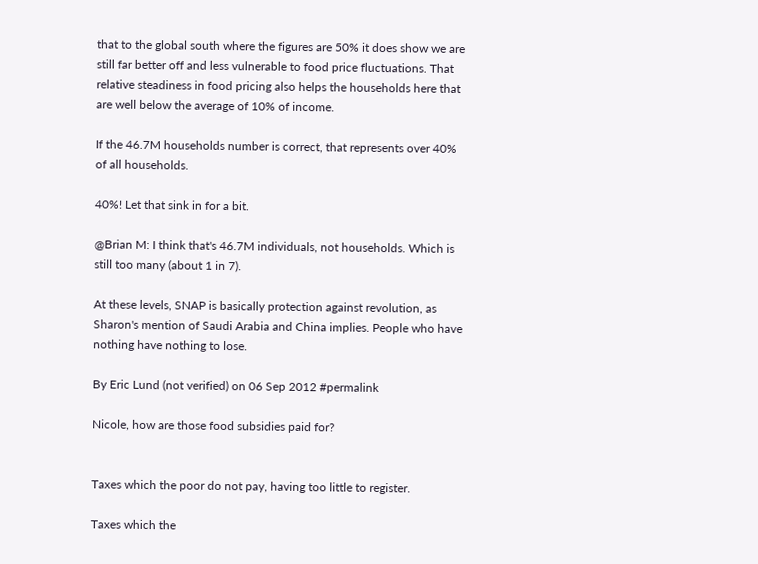that to the global south where the figures are 50% it does show we are still far better off and less vulnerable to food price fluctuations. That relative steadiness in food pricing also helps the households here that are well below the average of 10% of income.

If the 46.7M households number is correct, that represents over 40% of all households.

40%! Let that sink in for a bit.

@Brian M: I think that's 46.7M individuals, not households. Which is still too many (about 1 in 7).

At these levels, SNAP is basically protection against revolution, as Sharon's mention of Saudi Arabia and China implies. People who have nothing have nothing to lose.

By Eric Lund (not verified) on 06 Sep 2012 #permalink

Nicole, how are those food subsidies paid for?


Taxes which the poor do not pay, having too little to register.

Taxes which the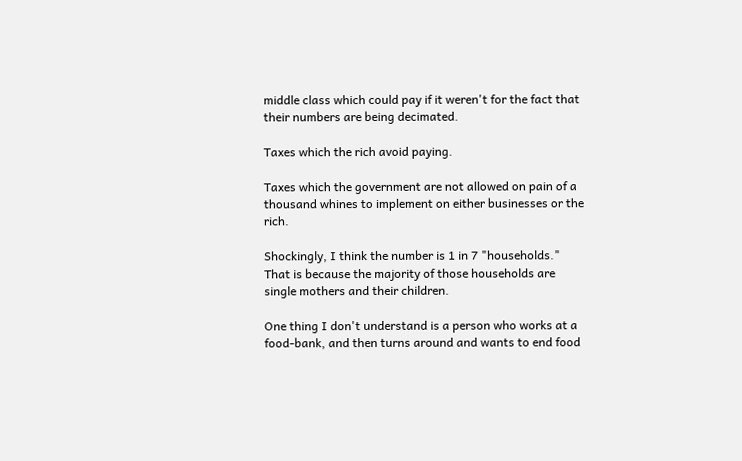middle class which could pay if it weren't for the fact that their numbers are being decimated.

Taxes which the rich avoid paying.

Taxes which the government are not allowed on pain of a thousand whines to implement on either businesses or the rich.

Shockingly, I think the number is 1 in 7 "households." That is because the majority of those households are single mothers and their children.

One thing I don't understand is a person who works at a food-bank, and then turns around and wants to end food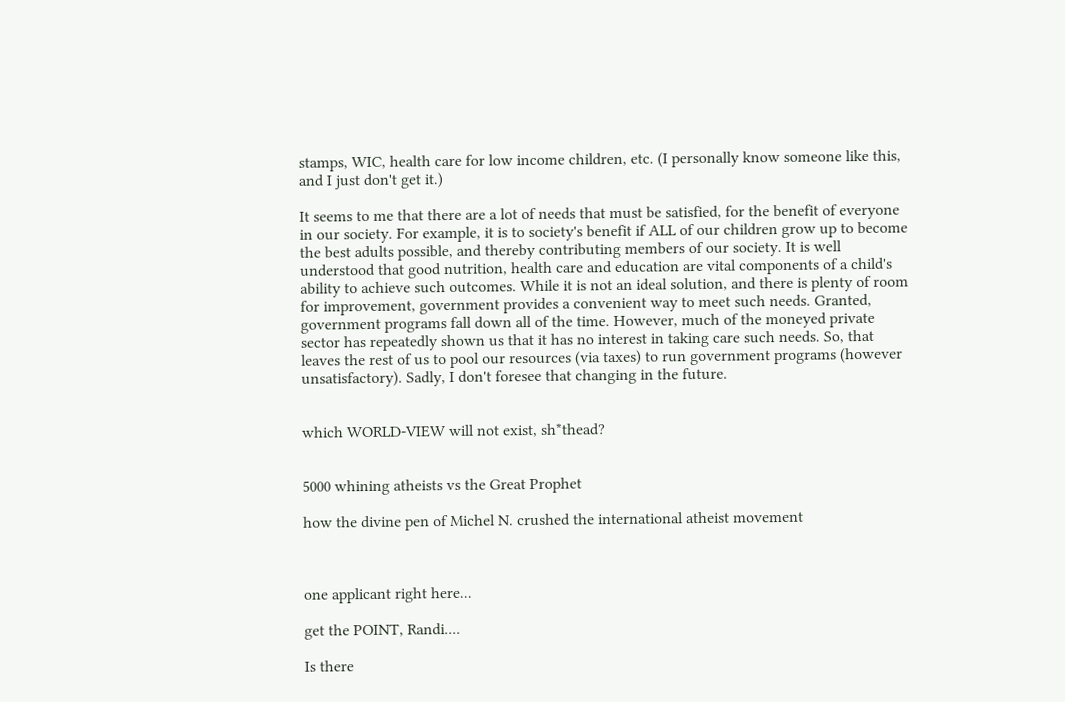stamps, WIC, health care for low income children, etc. (I personally know someone like this, and I just don't get it.)

It seems to me that there are a lot of needs that must be satisfied, for the benefit of everyone in our society. For example, it is to society's benefit if ALL of our children grow up to become the best adults possible, and thereby contributing members of our society. It is well understood that good nutrition, health care and education are vital components of a child's ability to achieve such outcomes. While it is not an ideal solution, and there is plenty of room for improvement, government provides a convenient way to meet such needs. Granted, government programs fall down all of the time. However, much of the moneyed private sector has repeatedly shown us that it has no interest in taking care such needs. So, that leaves the rest of us to pool our resources (via taxes) to run government programs (however unsatisfactory). Sadly, I don't foresee that changing in the future.


which WORLD-VIEW will not exist, sh*thead?


5000 whining atheists vs the Great Prophet

how the divine pen of Michel N. crushed the international atheist movement



one applicant right here...

get the POINT, Randi....

Is there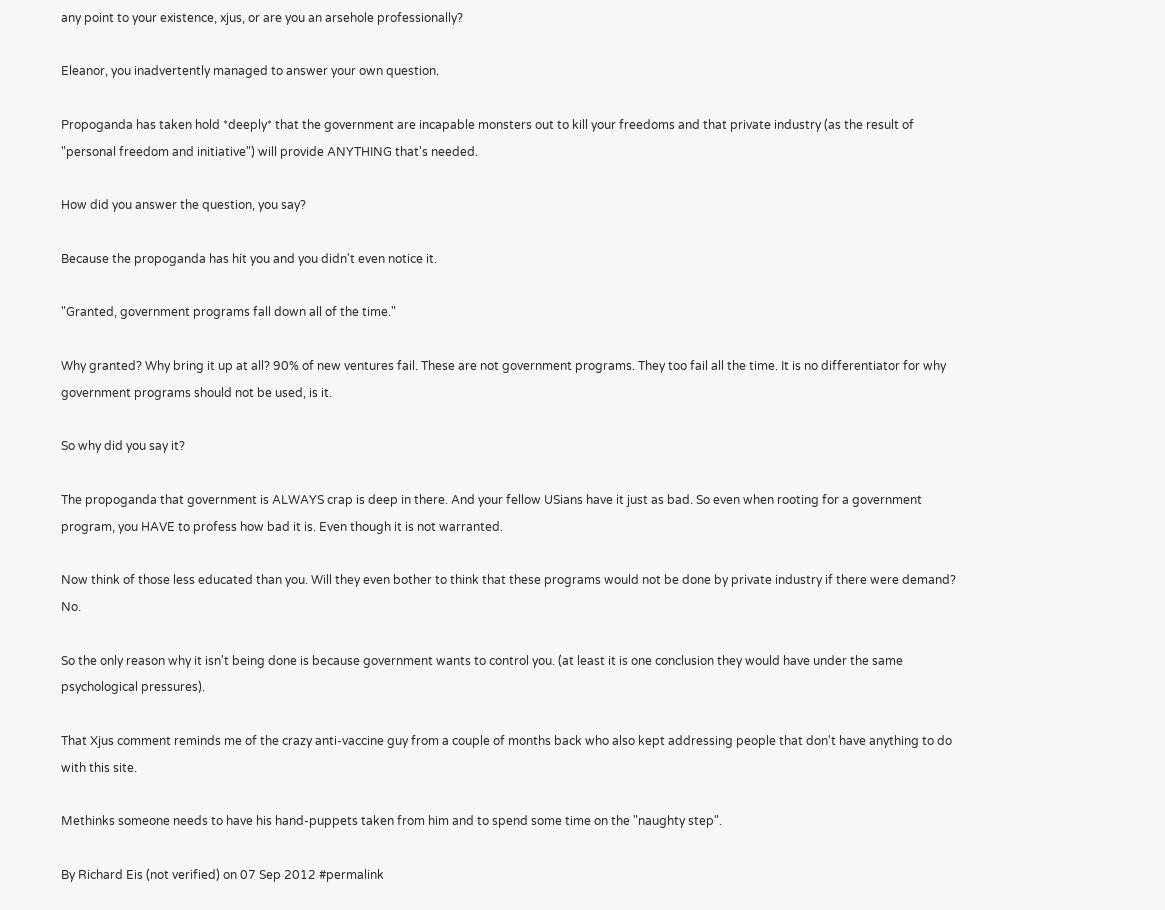any point to your existence, xjus, or are you an arsehole professionally?

Eleanor, you inadvertently managed to answer your own question.

Propoganda has taken hold *deeply* that the government are incapable monsters out to kill your freedoms and that private industry (as the result of "personal freedom and initiative") will provide ANYTHING that's needed.

How did you answer the question, you say?

Because the propoganda has hit you and you didn't even notice it.

"Granted, government programs fall down all of the time."

Why granted? Why bring it up at all? 90% of new ventures fail. These are not government programs. They too fail all the time. It is no differentiator for why government programs should not be used, is it.

So why did you say it?

The propoganda that government is ALWAYS crap is deep in there. And your fellow USians have it just as bad. So even when rooting for a government program, you HAVE to profess how bad it is. Even though it is not warranted.

Now think of those less educated than you. Will they even bother to think that these programs would not be done by private industry if there were demand? No.

So the only reason why it isn't being done is because government wants to control you. (at least it is one conclusion they would have under the same psychological pressures).

That Xjus comment reminds me of the crazy anti-vaccine guy from a couple of months back who also kept addressing people that don't have anything to do with this site.

Methinks someone needs to have his hand-puppets taken from him and to spend some time on the "naughty step".

By Richard Eis (not verified) on 07 Sep 2012 #permalink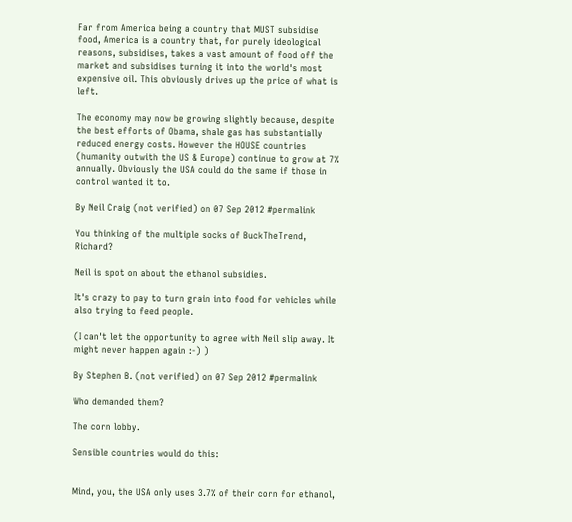Far from America being a country that MUST subsidise food, America is a country that, for purely ideological reasons, subsidises, takes a vast amount of food off the market and subsidises turning it into the world's most expensive oil. This obviously drives up the price of what is left.

The economy may now be growing slightly because, despite the best efforts of Obama, shale gas has substantially reduced energy costs. However the HOUSE countries (humanity outwith the US & Europe) continue to grow at 7% annually. Obviously the USA could do the same if those in control wanted it to.

By Neil Craig (not verified) on 07 Sep 2012 #permalink

You thinking of the multiple socks of BuckTheTrend, Richard?

Neil is spot on about the ethanol subsidies.

It's crazy to pay to turn grain into food for vehicles while also trying to feed people.

(I can't let the opportunity to agree with Neil slip away. It might never happen again :-) )

By Stephen B. (not verified) on 07 Sep 2012 #permalink

Who demanded them?

The corn lobby.

Sensible countries would do this:


Mind, you, the USA only uses 3.7% of their corn for ethanol,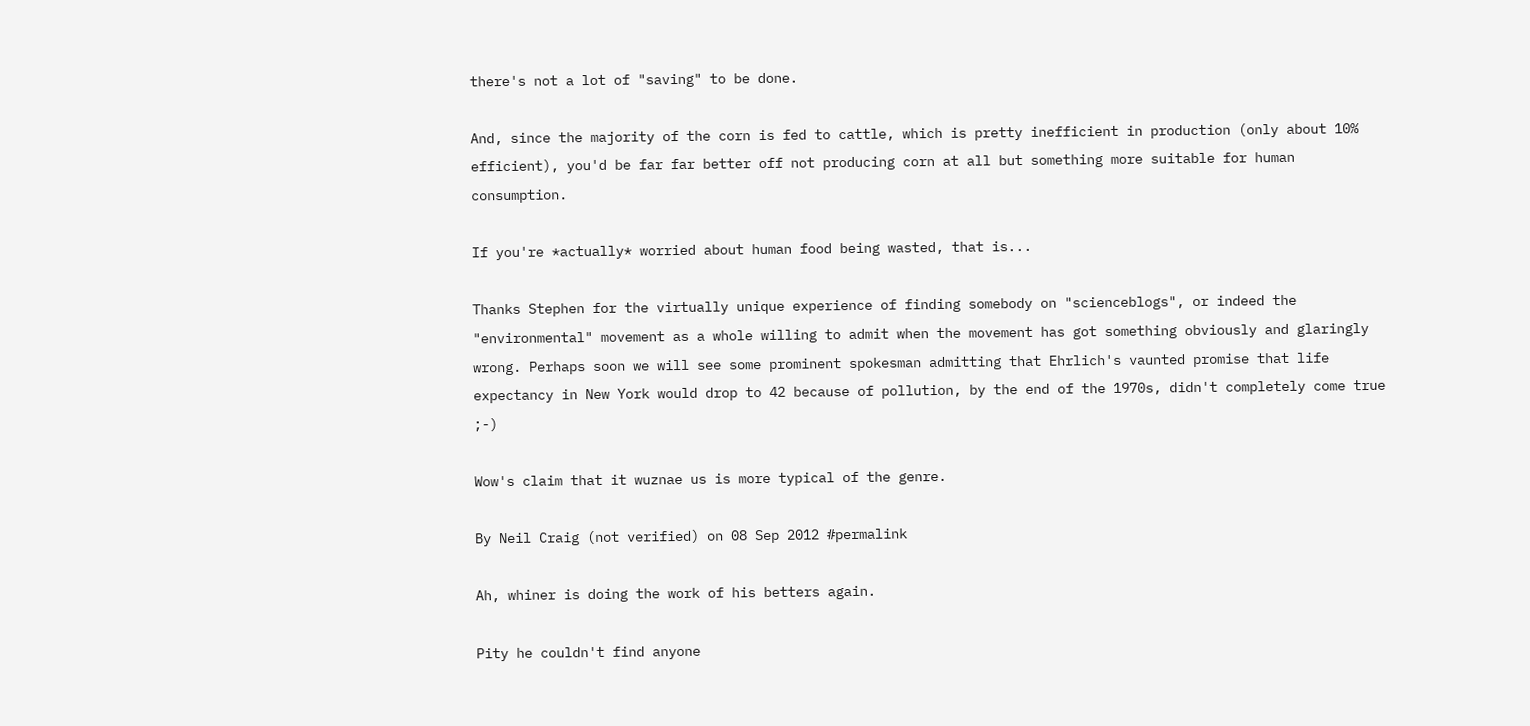there's not a lot of "saving" to be done.

And, since the majority of the corn is fed to cattle, which is pretty inefficient in production (only about 10% efficient), you'd be far far better off not producing corn at all but something more suitable for human consumption.

If you're *actually* worried about human food being wasted, that is...

Thanks Stephen for the virtually unique experience of finding somebody on "scienceblogs", or indeed the "environmental" movement as a whole willing to admit when the movement has got something obviously and glaringly wrong. Perhaps soon we will see some prominent spokesman admitting that Ehrlich's vaunted promise that life expectancy in New York would drop to 42 because of pollution, by the end of the 1970s, didn't completely come true ;-)

Wow's claim that it wuznae us is more typical of the genre.

By Neil Craig (not verified) on 08 Sep 2012 #permalink

Ah, whiner is doing the work of his betters again.

Pity he couldn't find anyone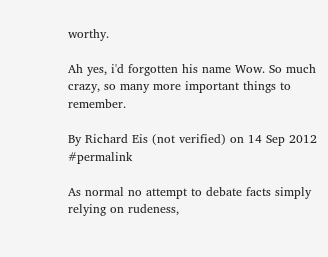worthy.

Ah yes, i'd forgotten his name Wow. So much crazy, so many more important things to remember.

By Richard Eis (not verified) on 14 Sep 2012 #permalink

As normal no attempt to debate facts simply relying on rudeness,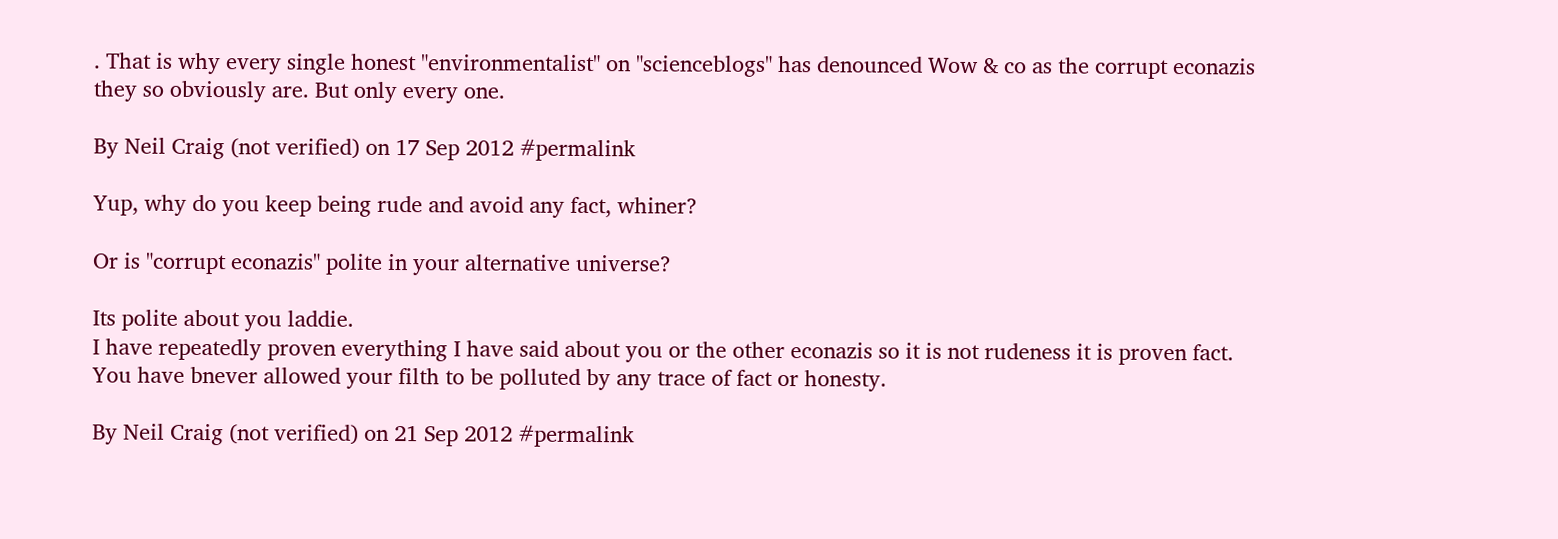. That is why every single honest "environmentalist" on "scienceblogs" has denounced Wow & co as the corrupt econazis they so obviously are. But only every one.

By Neil Craig (not verified) on 17 Sep 2012 #permalink

Yup, why do you keep being rude and avoid any fact, whiner?

Or is "corrupt econazis" polite in your alternative universe?

Its polite about you laddie.
I have repeatedly proven everything I have said about you or the other econazis so it is not rudeness it is proven fact.
You have bnever allowed your filth to be polluted by any trace of fact or honesty.

By Neil Craig (not verified) on 21 Sep 2012 #permalink